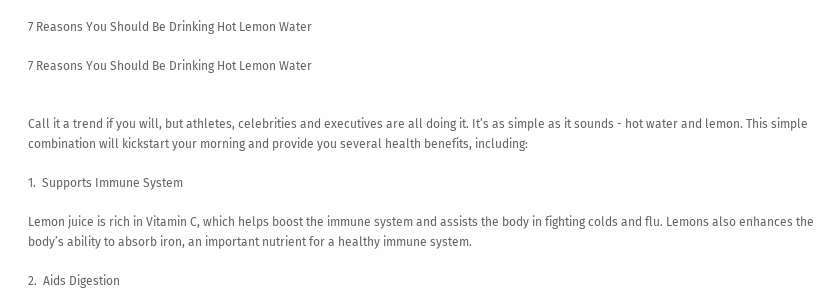7 Reasons You Should Be Drinking Hot Lemon Water

7 Reasons You Should Be Drinking Hot Lemon Water


Call it a trend if you will, but athletes, celebrities and executives are all doing it. It’s as simple as it sounds - hot water and lemon. This simple combination will kickstart your morning and provide you several health benefits, including:

1.  Supports Immune System

Lemon juice is rich in Vitamin C, which helps boost the immune system and assists the body in fighting colds and flu. Lemons also enhances the body’s ability to absorb iron, an important nutrient for a healthy immune system.

2.  Aids Digestion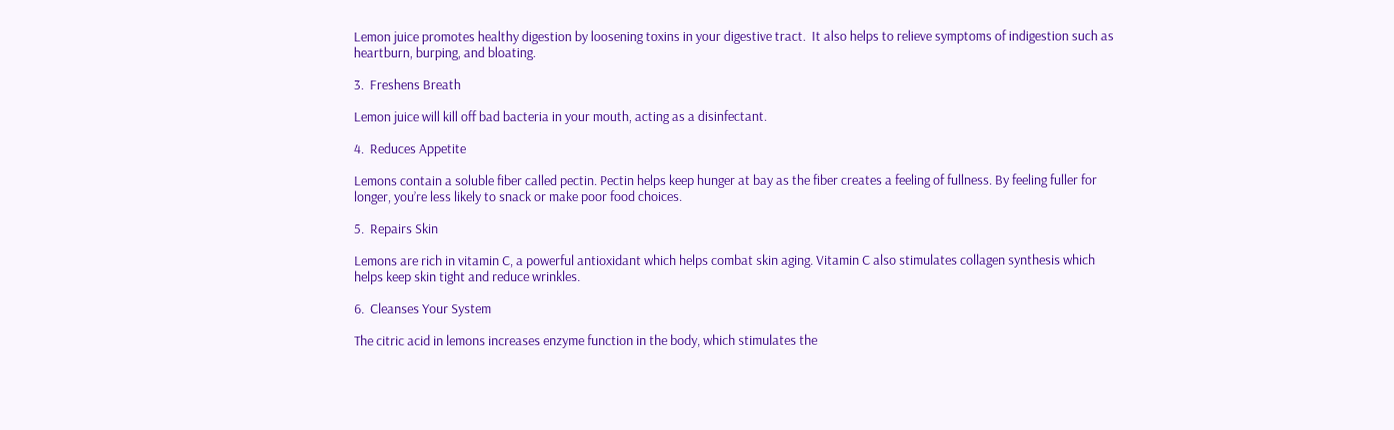Lemon juice promotes healthy digestion by loosening toxins in your digestive tract.  It also helps to relieve symptoms of indigestion such as heartburn, burping, and bloating.

3.  Freshens Breath

Lemon juice will kill off bad bacteria in your mouth, acting as a disinfectant.

4.  Reduces Appetite

Lemons contain a soluble fiber called pectin. Pectin helps keep hunger at bay as the fiber creates a feeling of fullness. By feeling fuller for longer, you’re less likely to snack or make poor food choices.

5.  Repairs Skin

Lemons are rich in vitamin C, a powerful antioxidant which helps combat skin aging. Vitamin C also stimulates collagen synthesis which helps keep skin tight and reduce wrinkles.

6.  Cleanses Your System

The citric acid in lemons increases enzyme function in the body, which stimulates the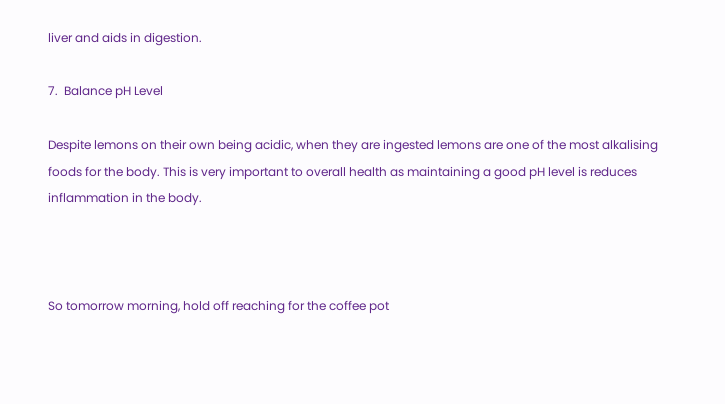liver and aids in digestion.

7.  Balance pH Level

Despite lemons on their own being acidic, when they are ingested lemons are one of the most alkalising foods for the body. This is very important to overall health as maintaining a good pH level is reduces inflammation in the body.



So tomorrow morning, hold off reaching for the coffee pot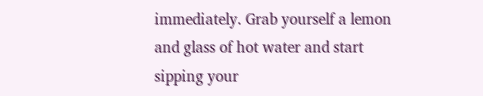immediately. Grab yourself a lemon and glass of hot water and start sipping your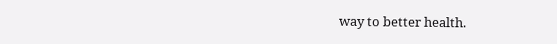way to better health.